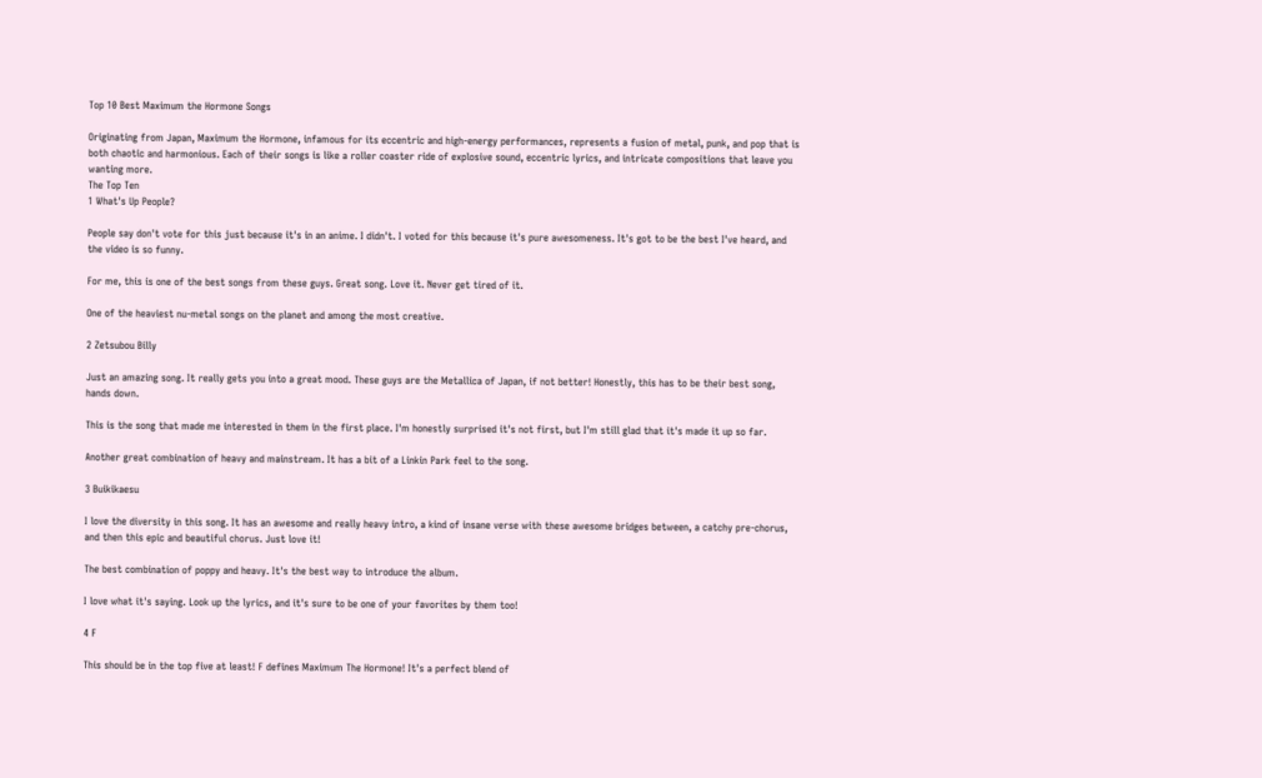Top 10 Best Maximum the Hormone Songs

Originating from Japan, Maximum the Hormone, infamous for its eccentric and high-energy performances, represents a fusion of metal, punk, and pop that is both chaotic and harmonious. Each of their songs is like a roller coaster ride of explosive sound, eccentric lyrics, and intricate compositions that leave you wanting more.
The Top Ten
1 What's Up People?

People say don't vote for this just because it's in an anime. I didn't. I voted for this because it's pure awesomeness. It's got to be the best I've heard, and the video is so funny.

For me, this is one of the best songs from these guys. Great song. Love it. Never get tired of it.

One of the heaviest nu-metal songs on the planet and among the most creative.

2 Zetsubou Billy

Just an amazing song. It really gets you into a great mood. These guys are the Metallica of Japan, if not better! Honestly, this has to be their best song, hands down.

This is the song that made me interested in them in the first place. I'm honestly surprised it's not first, but I'm still glad that it's made it up so far.

Another great combination of heavy and mainstream. It has a bit of a Linkin Park feel to the song.

3 Buikikaesu

I love the diversity in this song. It has an awesome and really heavy intro, a kind of insane verse with these awesome bridges between, a catchy pre-chorus, and then this epic and beautiful chorus. Just love it!

The best combination of poppy and heavy. It's the best way to introduce the album.

I love what it's saying. Look up the lyrics, and it's sure to be one of your favorites by them too!

4 F

This should be in the top five at least! F defines Maximum The Hormone! It's a perfect blend of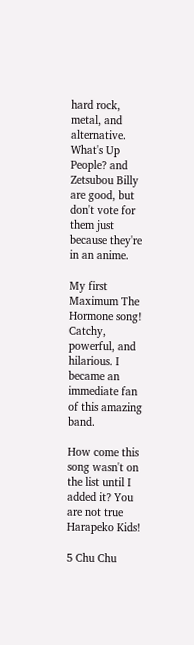hard rock, metal, and alternative. What's Up People? and Zetsubou Billy are good, but don't vote for them just because they're in an anime.

My first Maximum The Hormone song! Catchy, powerful, and hilarious. I became an immediate fan of this amazing band.

How come this song wasn't on the list until I added it? You are not true Harapeko Kids!

5 Chu Chu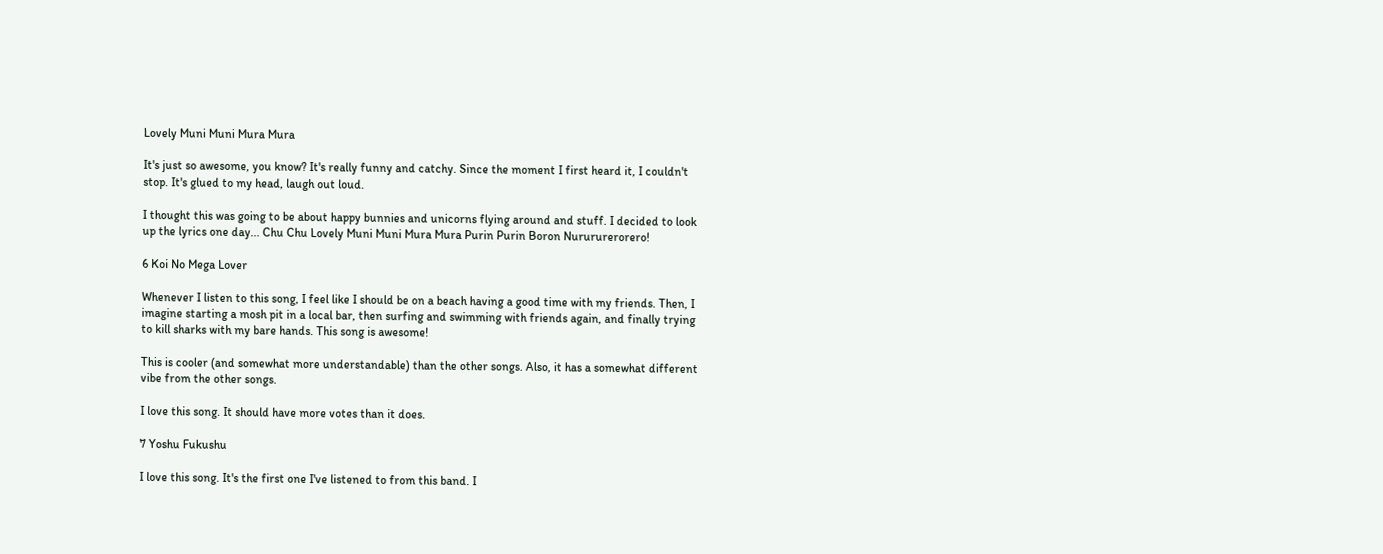Lovely Muni Muni Mura Mura

It's just so awesome, you know? It's really funny and catchy. Since the moment I first heard it, I couldn't stop. It's glued to my head, laugh out loud.

I thought this was going to be about happy bunnies and unicorns flying around and stuff. I decided to look up the lyrics one day... Chu Chu Lovely Muni Muni Mura Mura Purin Purin Boron Nurururerorero!

6 Koi No Mega Lover

Whenever I listen to this song, I feel like I should be on a beach having a good time with my friends. Then, I imagine starting a mosh pit in a local bar, then surfing and swimming with friends again, and finally trying to kill sharks with my bare hands. This song is awesome!

This is cooler (and somewhat more understandable) than the other songs. Also, it has a somewhat different vibe from the other songs.

I love this song. It should have more votes than it does.

7 Yoshu Fukushu

I love this song. It's the first one I've listened to from this band. I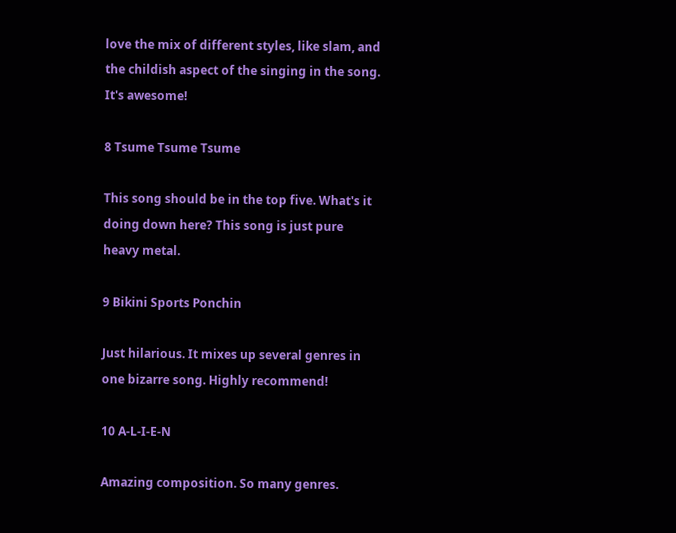love the mix of different styles, like slam, and the childish aspect of the singing in the song. It's awesome!

8 Tsume Tsume Tsume

This song should be in the top five. What's it doing down here? This song is just pure heavy metal.

9 Bikini Sports Ponchin

Just hilarious. It mixes up several genres in one bizarre song. Highly recommend!

10 A-L-I-E-N

Amazing composition. So many genres.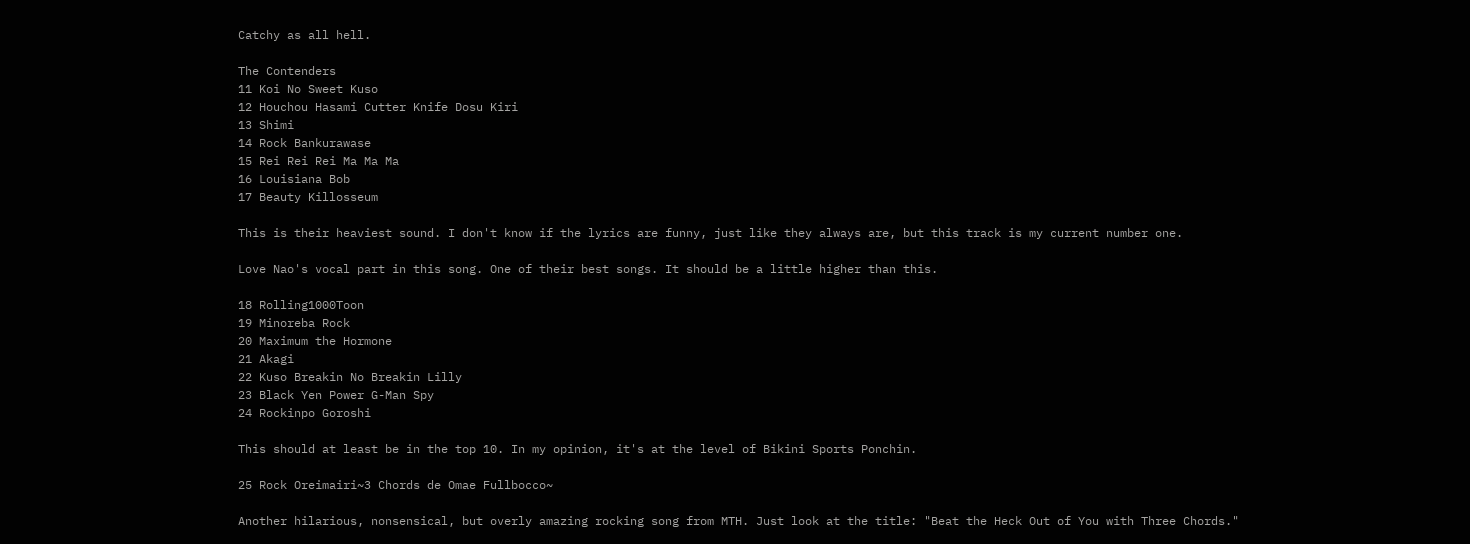Catchy as all hell.

The Contenders
11 Koi No Sweet Kuso
12 Houchou Hasami Cutter Knife Dosu Kiri
13 Shimi
14 Rock Bankurawase
15 Rei Rei Rei Ma Ma Ma
16 Louisiana Bob
17 Beauty Killosseum

This is their heaviest sound. I don't know if the lyrics are funny, just like they always are, but this track is my current number one.

Love Nao's vocal part in this song. One of their best songs. It should be a little higher than this.

18 Rolling1000Toon
19 Minoreba Rock
20 Maximum the Hormone
21 Akagi
22 Kuso Breakin No Breakin Lilly
23 Black Yen Power G-Man Spy
24 Rockinpo Goroshi

This should at least be in the top 10. In my opinion, it's at the level of Bikini Sports Ponchin.

25 Rock Oreimairi~3 Chords de Omae Fullbocco~

Another hilarious, nonsensical, but overly amazing rocking song from MTH. Just look at the title: "Beat the Heck Out of You with Three Chords."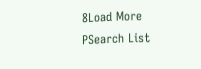8Load More
PSearch List